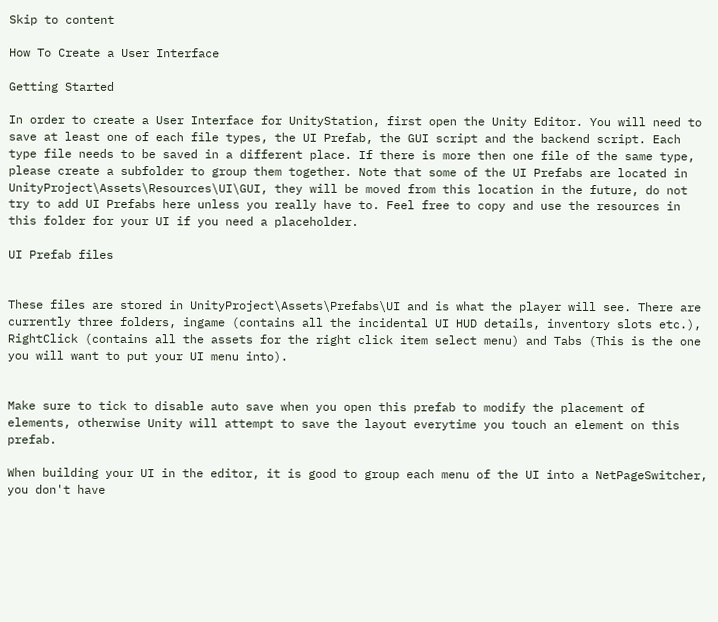Skip to content

How To Create a User Interface

Getting Started

In order to create a User Interface for UnityStation, first open the Unity Editor. You will need to save at least one of each file types, the UI Prefab, the GUI script and the backend script. Each type file needs to be saved in a different place. If there is more then one file of the same type, please create a subfolder to group them together. Note that some of the UI Prefabs are located in UnityProject\Assets\Resources\UI\GUI, they will be moved from this location in the future, do not try to add UI Prefabs here unless you really have to. Feel free to copy and use the resources in this folder for your UI if you need a placeholder.

UI Prefab files


These files are stored in UnityProject\Assets\Prefabs\UI and is what the player will see. There are currently three folders, ingame (contains all the incidental UI HUD details, inventory slots etc.), RightClick (contains all the assets for the right click item select menu) and Tabs (This is the one you will want to put your UI menu into).


Make sure to tick to disable auto save when you open this prefab to modify the placement of elements, otherwise Unity will attempt to save the layout everytime you touch an element on this prefab.

When building your UI in the editor, it is good to group each menu of the UI into a NetPageSwitcher, you don't have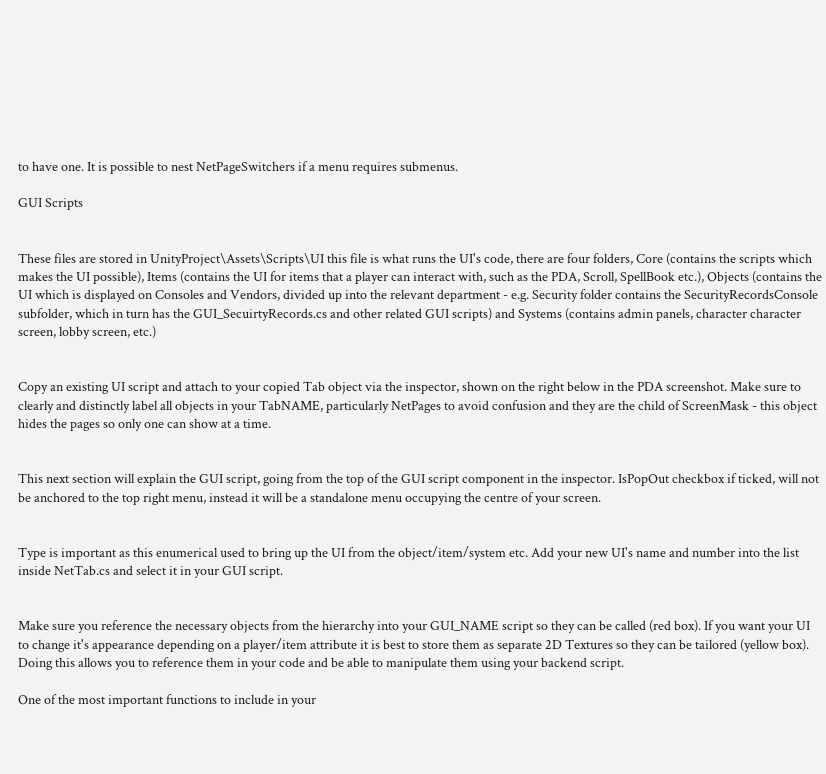to have one. It is possible to nest NetPageSwitchers if a menu requires submenus.

GUI Scripts


These files are stored in UnityProject\Assets\Scripts\UI this file is what runs the UI's code, there are four folders, Core (contains the scripts which makes the UI possible), Items (contains the UI for items that a player can interact with, such as the PDA, Scroll, SpellBook etc.), Objects (contains the UI which is displayed on Consoles and Vendors, divided up into the relevant department - e.g. Security folder contains the SecurityRecordsConsole subfolder, which in turn has the GUI_SecuirtyRecords.cs and other related GUI scripts) and Systems (contains admin panels, character character screen, lobby screen, etc.)


Copy an existing UI script and attach to your copied Tab object via the inspector, shown on the right below in the PDA screenshot. Make sure to clearly and distinctly label all objects in your TabNAME, particularly NetPages to avoid confusion and they are the child of ScreenMask - this object hides the pages so only one can show at a time.


This next section will explain the GUI script, going from the top of the GUI script component in the inspector. IsPopOut checkbox if ticked, will not be anchored to the top right menu, instead it will be a standalone menu occupying the centre of your screen.


Type is important as this enumerical used to bring up the UI from the object/item/system etc. Add your new UI's name and number into the list inside NetTab.cs and select it in your GUI script.


Make sure you reference the necessary objects from the hierarchy into your GUI_NAME script so they can be called (red box). If you want your UI to change it's appearance depending on a player/item attribute it is best to store them as separate 2D Textures so they can be tailored (yellow box). Doing this allows you to reference them in your code and be able to manipulate them using your backend script.

One of the most important functions to include in your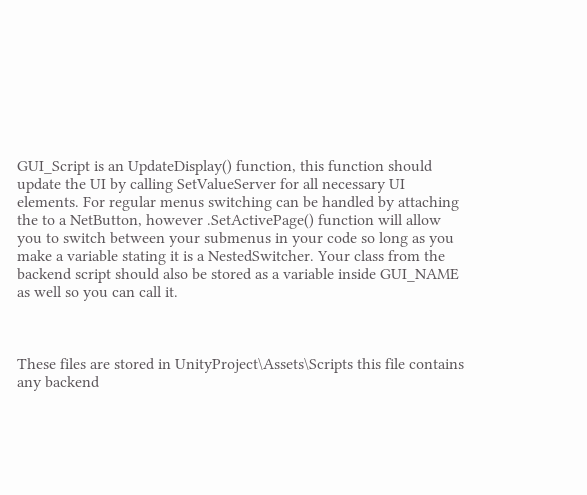GUI_Script is an UpdateDisplay() function, this function should update the UI by calling SetValueServer for all necessary UI elements. For regular menus switching can be handled by attaching the to a NetButton, however .SetActivePage() function will allow you to switch between your submenus in your code so long as you make a variable stating it is a NestedSwitcher. Your class from the backend script should also be stored as a variable inside GUI_NAME as well so you can call it.



These files are stored in UnityProject\Assets\Scripts this file contains any backend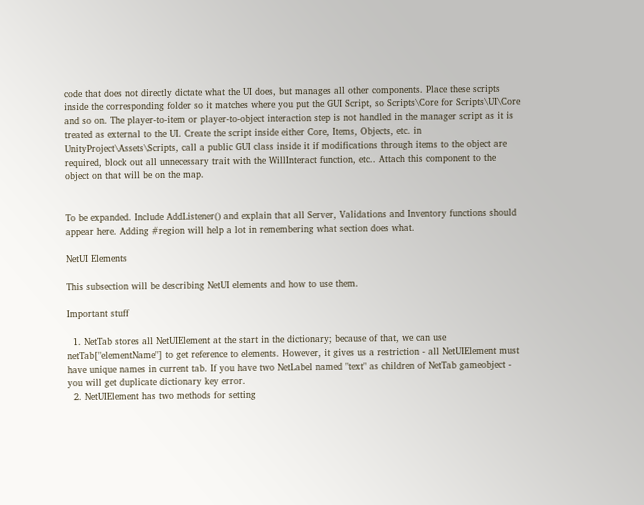code that does not directly dictate what the UI does, but manages all other components. Place these scripts inside the corresponding folder so it matches where you put the GUI Script, so Scripts\Core for Scripts\UI\Core and so on. The player-to-item or player-to-object interaction step is not handled in the manager script as it is treated as external to the UI. Create the script inside either Core, Items, Objects, etc. in UnityProject\Assets\Scripts, call a public GUI class inside it if modifications through items to the object are required, block out all unnecessary trait with the WillInteract function, etc.. Attach this component to the object on that will be on the map.


To be expanded. Include AddListener() and explain that all Server, Validations and Inventory functions should appear here. Adding #region will help a lot in remembering what section does what.

NetUI Elements

This subsection will be describing NetUI elements and how to use them.

Important stuff

  1. NetTab stores all NetUIElement at the start in the dictionary; because of that, we can use netTab["elementName"] to get reference to elements. However, it gives us a restriction - all NetUIElement must have unique names in current tab. If you have two NetLabel named "text" as children of NetTab gameobject - you will get duplicate dictionary key error.
  2. NetUIElement has two methods for setting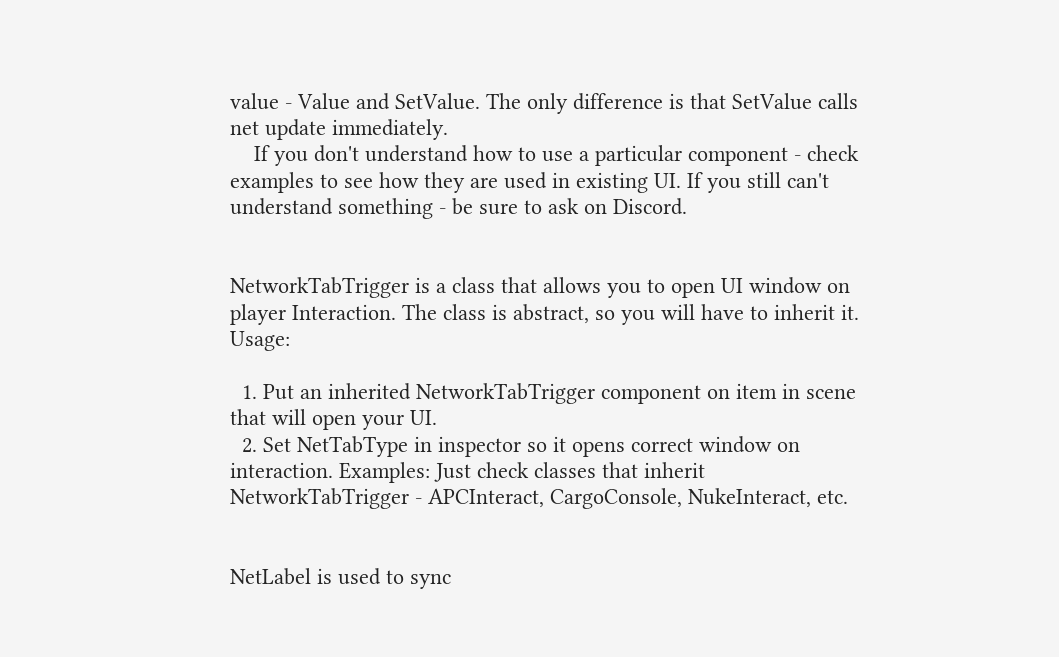value - Value and SetValue. The only difference is that SetValue calls net update immediately.
    If you don't understand how to use a particular component - check examples to see how they are used in existing UI. If you still can't understand something - be sure to ask on Discord.


NetworkTabTrigger is a class that allows you to open UI window on player Interaction. The class is abstract, so you will have to inherit it. Usage:

  1. Put an inherited NetworkTabTrigger component on item in scene that will open your UI.
  2. Set NetTabType in inspector so it opens correct window on interaction. Examples: Just check classes that inherit NetworkTabTrigger - APCInteract, CargoConsole, NukeInteract, etc.


NetLabel is used to sync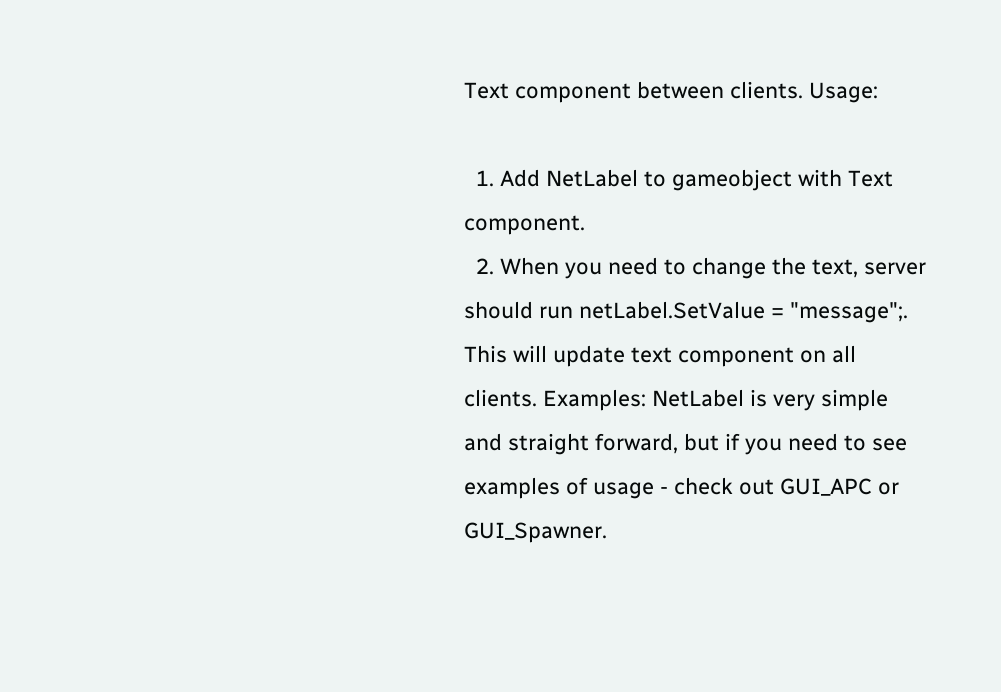Text component between clients. Usage:

  1. Add NetLabel to gameobject with Text component.
  2. When you need to change the text, server should run netLabel.SetValue = "message";. This will update text component on all clients. Examples: NetLabel is very simple and straight forward, but if you need to see examples of usage - check out GUI_APC or GUI_Spawner.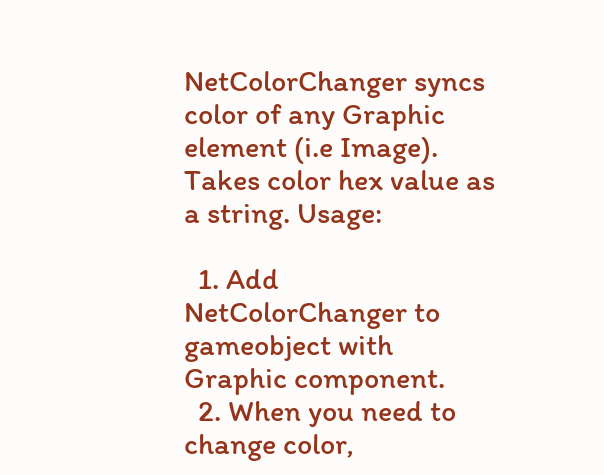NetColorChanger syncs color of any Graphic element (i.e Image). Takes color hex value as a string. Usage:

  1. Add NetColorChanger to gameobject with Graphic component.
  2. When you need to change color,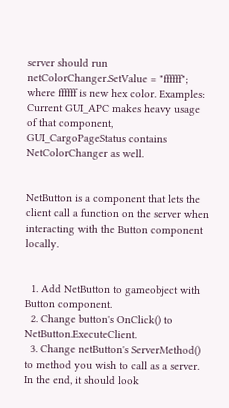server should run netColorChanger.SetValue = "ffffff"; where ffffff is new hex color. Examples: Current GUI_APC makes heavy usage of that component, GUI_CargoPageStatus contains NetColorChanger as well.


NetButton is a component that lets the client call a function on the server when interacting with the Button component locally.


  1. Add NetButton to gameobject with Button component.
  2. Change button's OnClick() to NetButton.ExecuteClient.
  3. Change netButton's ServerMethod() to method you wish to call as a server. In the end, it should look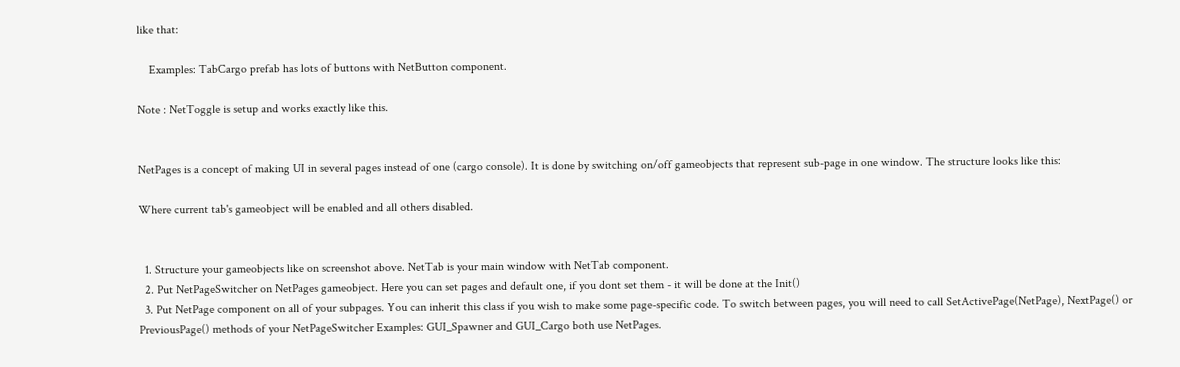like that:

    Examples: TabCargo prefab has lots of buttons with NetButton component.

Note : NetToggle is setup and works exactly like this.


NetPages is a concept of making UI in several pages instead of one (cargo console). It is done by switching on/off gameobjects that represent sub-page in one window. The structure looks like this:

Where current tab's gameobject will be enabled and all others disabled.


  1. Structure your gameobjects like on screenshot above. NetTab is your main window with NetTab component.
  2. Put NetPageSwitcher on NetPages gameobject. Here you can set pages and default one, if you dont set them - it will be done at the Init()
  3. Put NetPage component on all of your subpages. You can inherit this class if you wish to make some page-specific code. To switch between pages, you will need to call SetActivePage(NetPage), NextPage() or PreviousPage() methods of your NetPageSwitcher Examples: GUI_Spawner and GUI_Cargo both use NetPages.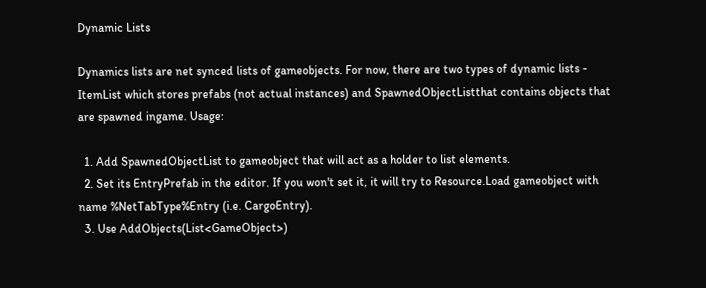Dynamic Lists

Dynamics lists are net synced lists of gameobjects. For now, there are two types of dynamic lists - ItemList which stores prefabs (not actual instances) and SpawnedObjectListthat contains objects that are spawned ingame. Usage:

  1. Add SpawnedObjectList to gameobject that will act as a holder to list elements.
  2. Set its EntryPrefab in the editor. If you won't set it, it will try to Resource.Load gameobject with name %NetTabType%Entry (i.e. CargoEntry).
  3. Use AddObjects(List<GameObject>)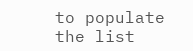to populate the list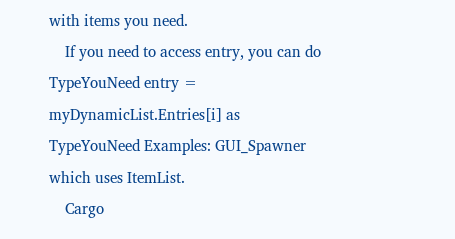with items you need.
    If you need to access entry, you can do TypeYouNeed entry = myDynamicList.Entries[i] as TypeYouNeed Examples: GUI_Spawner which uses ItemList.
    Cargo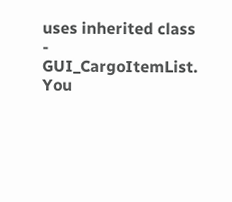uses inherited class - GUI_CargoItemList. You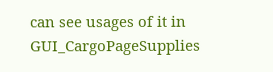can see usages of it in GUI_CargoPageSupplies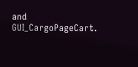and GUI_CargoPageCart.